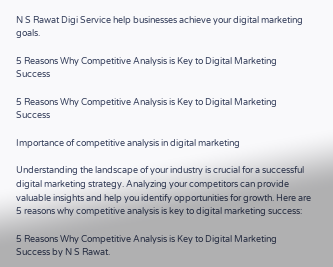N S Rawat Digi Service help businesses achieve your digital marketing goals.

5 Reasons Why Competitive Analysis is Key to Digital Marketing Success

5 Reasons Why Competitive Analysis is Key to Digital Marketing Success

Importance of competitive analysis in digital marketing

Understanding the landscape of your industry is crucial for a successful digital marketing strategy. Analyzing your competitors can provide valuable insights and help you identify opportunities for growth. Here are 5 reasons why competitive analysis is key to digital marketing success:

5 Reasons Why Competitive Analysis is Key to Digital Marketing Success by N S Rawat.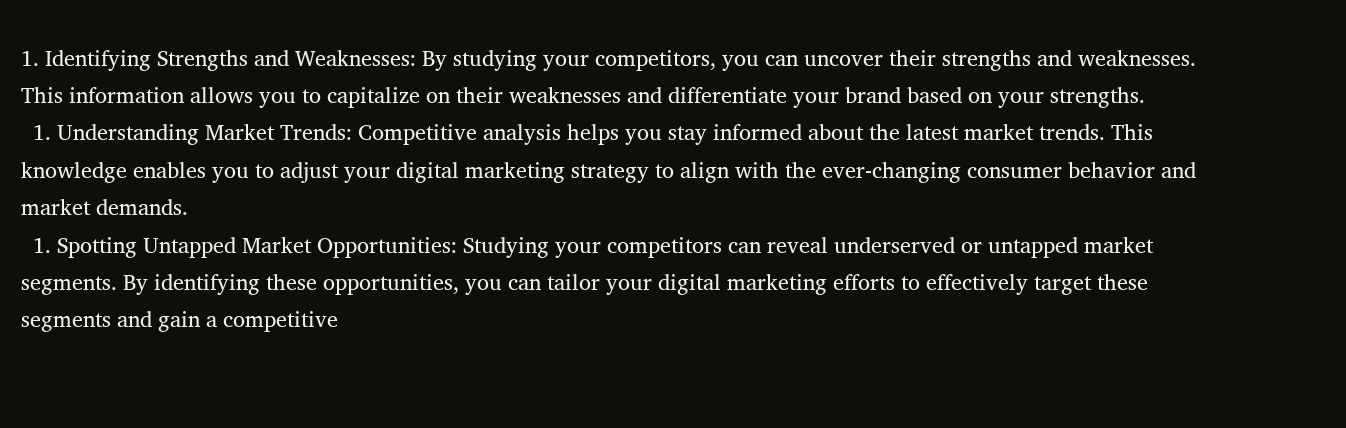1. Identifying Strengths and Weaknesses: By studying your competitors, you can uncover their strengths and weaknesses. This information allows you to capitalize on their weaknesses and differentiate your brand based on your strengths.
  1. Understanding Market Trends: Competitive analysis helps you stay informed about the latest market trends. This knowledge enables you to adjust your digital marketing strategy to align with the ever-changing consumer behavior and market demands.
  1. Spotting Untapped Market Opportunities: Studying your competitors can reveal underserved or untapped market segments. By identifying these opportunities, you can tailor your digital marketing efforts to effectively target these segments and gain a competitive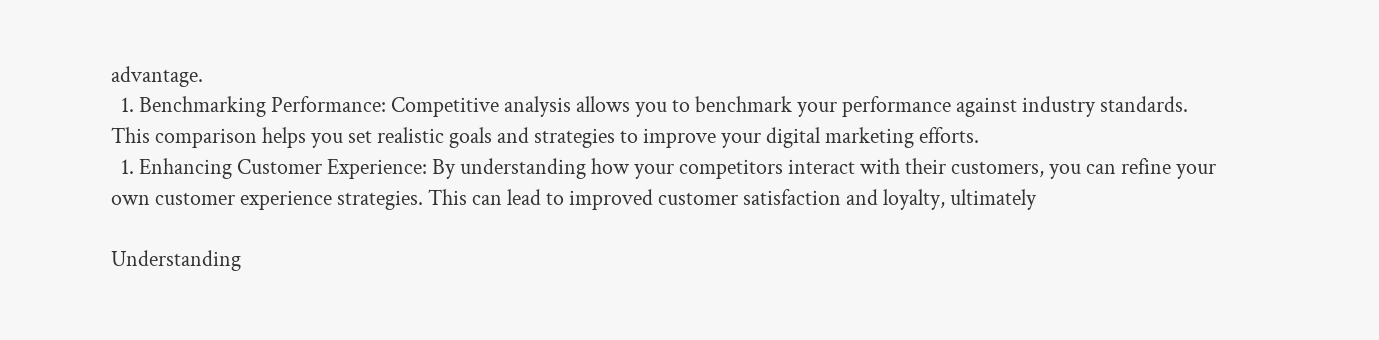advantage.
  1. Benchmarking Performance: Competitive analysis allows you to benchmark your performance against industry standards. This comparison helps you set realistic goals and strategies to improve your digital marketing efforts.
  1. Enhancing Customer Experience: By understanding how your competitors interact with their customers, you can refine your own customer experience strategies. This can lead to improved customer satisfaction and loyalty, ultimately

Understanding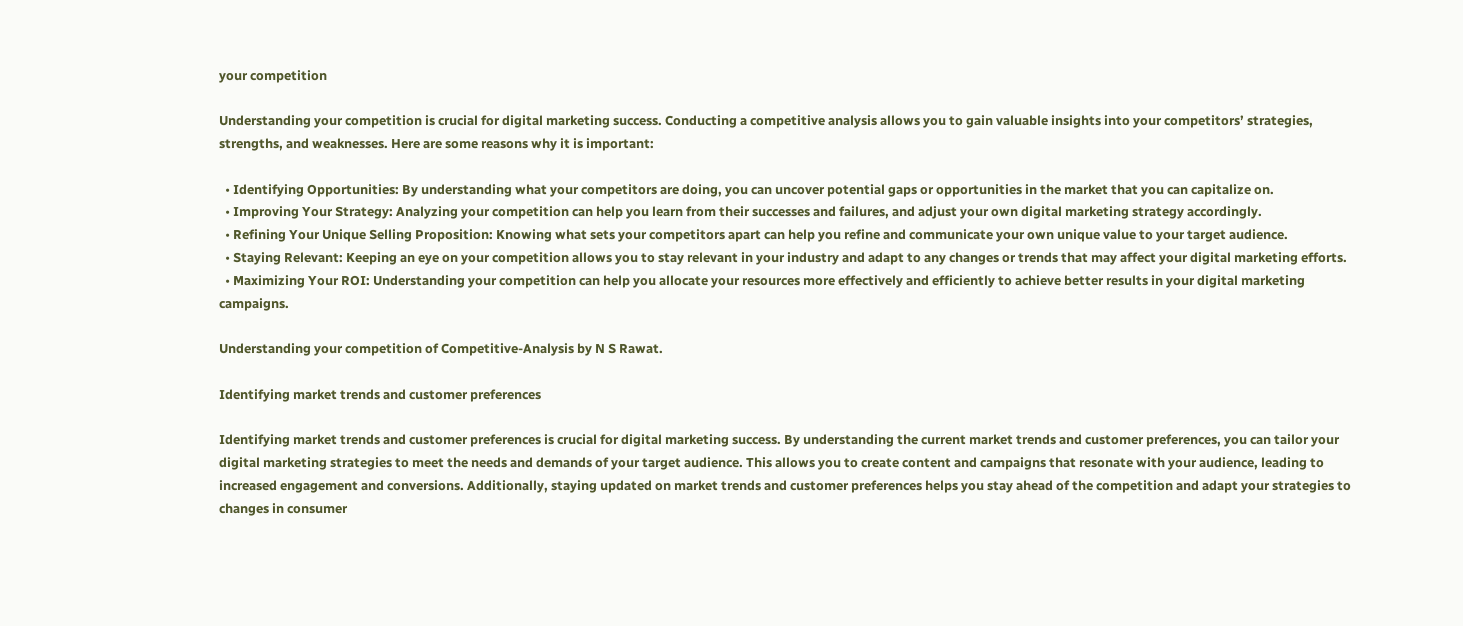your competition

Understanding your competition is crucial for digital marketing success. Conducting a competitive analysis allows you to gain valuable insights into your competitors’ strategies, strengths, and weaknesses. Here are some reasons why it is important:

  • Identifying Opportunities: By understanding what your competitors are doing, you can uncover potential gaps or opportunities in the market that you can capitalize on.
  • Improving Your Strategy: Analyzing your competition can help you learn from their successes and failures, and adjust your own digital marketing strategy accordingly.
  • Refining Your Unique Selling Proposition: Knowing what sets your competitors apart can help you refine and communicate your own unique value to your target audience.
  • Staying Relevant: Keeping an eye on your competition allows you to stay relevant in your industry and adapt to any changes or trends that may affect your digital marketing efforts.
  • Maximizing Your ROI: Understanding your competition can help you allocate your resources more effectively and efficiently to achieve better results in your digital marketing campaigns.

Understanding your competition of Competitive-Analysis by N S Rawat.

Identifying market trends and customer preferences

Identifying market trends and customer preferences is crucial for digital marketing success. By understanding the current market trends and customer preferences, you can tailor your digital marketing strategies to meet the needs and demands of your target audience. This allows you to create content and campaigns that resonate with your audience, leading to increased engagement and conversions. Additionally, staying updated on market trends and customer preferences helps you stay ahead of the competition and adapt your strategies to changes in consumer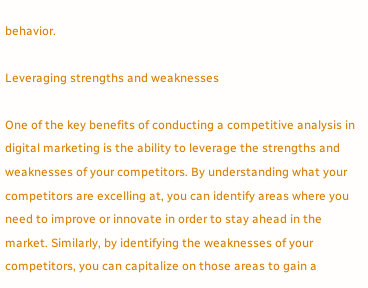behavior.

Leveraging strengths and weaknesses

One of the key benefits of conducting a competitive analysis in digital marketing is the ability to leverage the strengths and weaknesses of your competitors. By understanding what your competitors are excelling at, you can identify areas where you need to improve or innovate in order to stay ahead in the market. Similarly, by identifying the weaknesses of your competitors, you can capitalize on those areas to gain a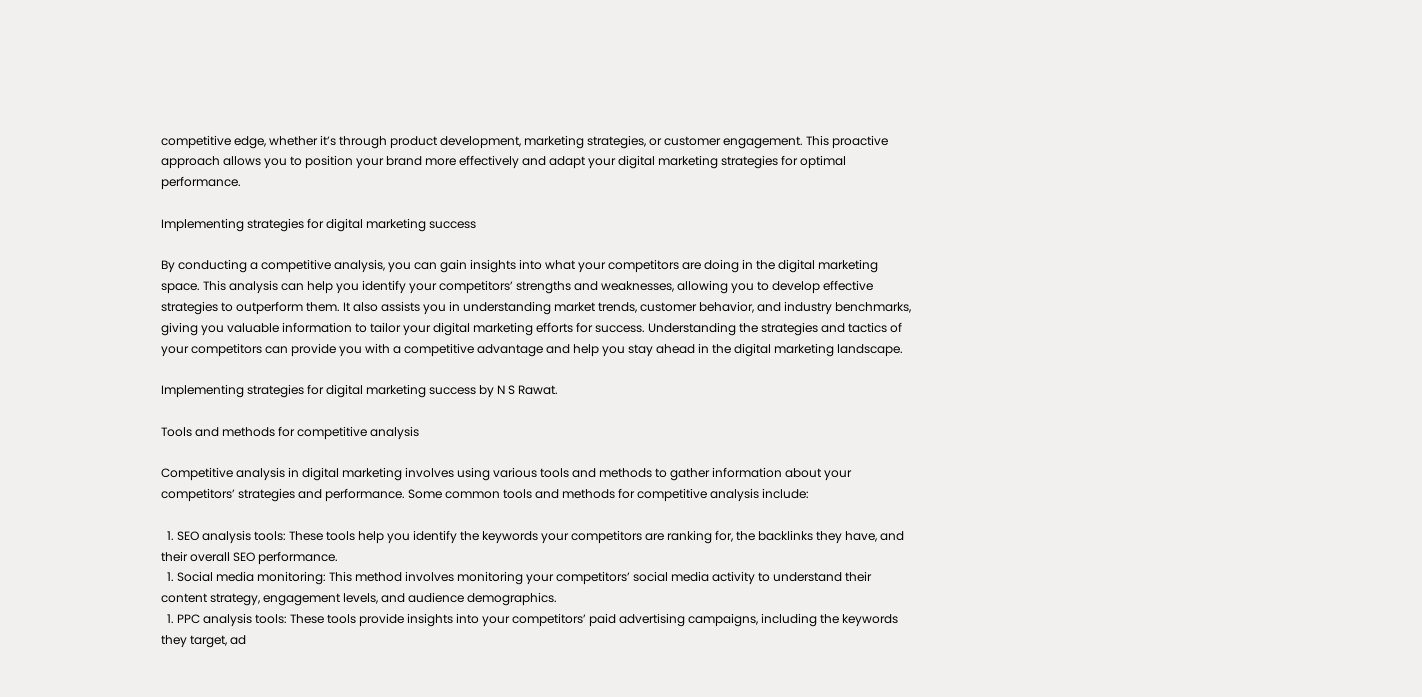competitive edge, whether it’s through product development, marketing strategies, or customer engagement. This proactive approach allows you to position your brand more effectively and adapt your digital marketing strategies for optimal performance.

Implementing strategies for digital marketing success

By conducting a competitive analysis, you can gain insights into what your competitors are doing in the digital marketing space. This analysis can help you identify your competitors’ strengths and weaknesses, allowing you to develop effective strategies to outperform them. It also assists you in understanding market trends, customer behavior, and industry benchmarks, giving you valuable information to tailor your digital marketing efforts for success. Understanding the strategies and tactics of your competitors can provide you with a competitive advantage and help you stay ahead in the digital marketing landscape.

Implementing strategies for digital marketing success by N S Rawat.

Tools and methods for competitive analysis

Competitive analysis in digital marketing involves using various tools and methods to gather information about your competitors’ strategies and performance. Some common tools and methods for competitive analysis include:

  1. SEO analysis tools: These tools help you identify the keywords your competitors are ranking for, the backlinks they have, and their overall SEO performance.
  1. Social media monitoring: This method involves monitoring your competitors’ social media activity to understand their content strategy, engagement levels, and audience demographics.
  1. PPC analysis tools: These tools provide insights into your competitors’ paid advertising campaigns, including the keywords they target, ad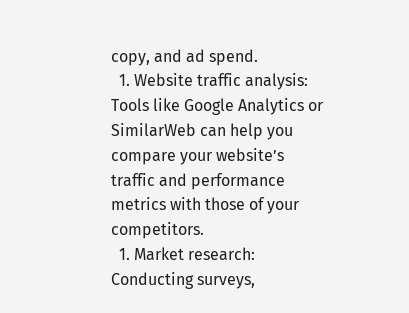copy, and ad spend.
  1. Website traffic analysis: Tools like Google Analytics or SimilarWeb can help you compare your website’s traffic and performance metrics with those of your competitors.
  1. Market research: Conducting surveys,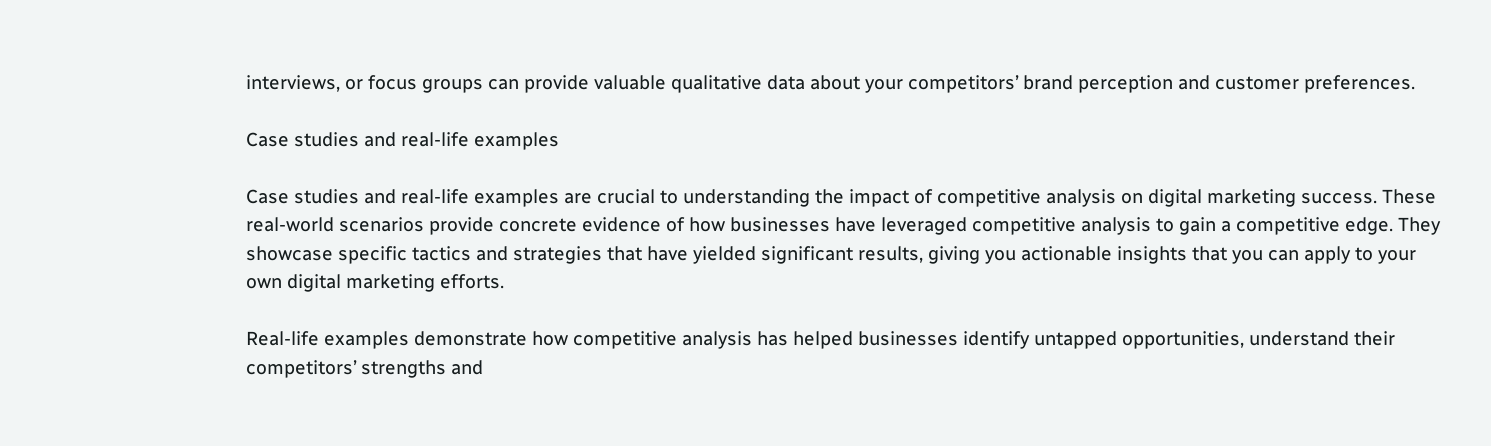interviews, or focus groups can provide valuable qualitative data about your competitors’ brand perception and customer preferences.

Case studies and real-life examples

Case studies and real-life examples are crucial to understanding the impact of competitive analysis on digital marketing success. These real-world scenarios provide concrete evidence of how businesses have leveraged competitive analysis to gain a competitive edge. They showcase specific tactics and strategies that have yielded significant results, giving you actionable insights that you can apply to your own digital marketing efforts.

Real-life examples demonstrate how competitive analysis has helped businesses identify untapped opportunities, understand their competitors’ strengths and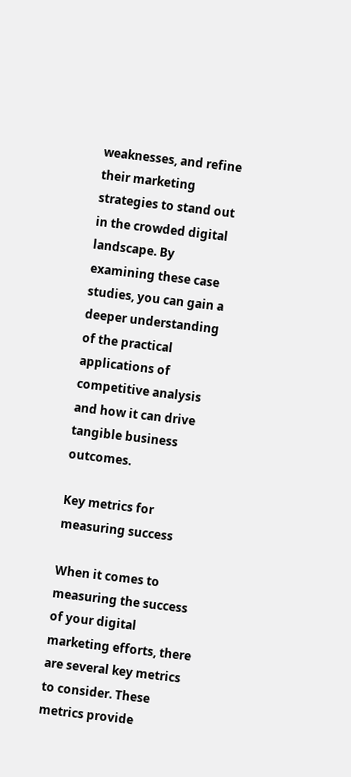weaknesses, and refine their marketing strategies to stand out in the crowded digital landscape. By examining these case studies, you can gain a deeper understanding of the practical applications of competitive analysis and how it can drive tangible business outcomes.

Key metrics for measuring success

When it comes to measuring the success of your digital marketing efforts, there are several key metrics to consider. These metrics provide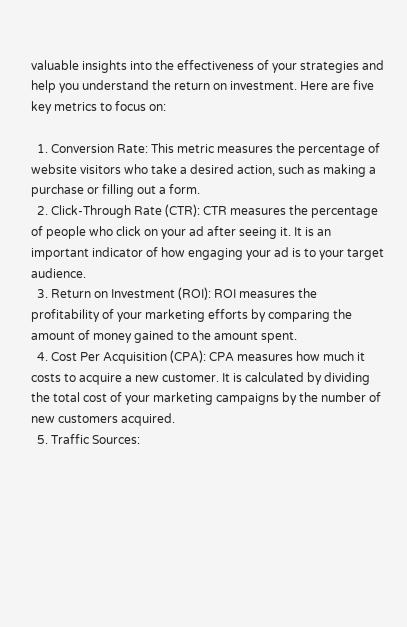valuable insights into the effectiveness of your strategies and help you understand the return on investment. Here are five key metrics to focus on:

  1. Conversion Rate: This metric measures the percentage of website visitors who take a desired action, such as making a purchase or filling out a form.
  2. Click-Through Rate (CTR): CTR measures the percentage of people who click on your ad after seeing it. It is an important indicator of how engaging your ad is to your target audience.
  3. Return on Investment (ROI): ROI measures the profitability of your marketing efforts by comparing the amount of money gained to the amount spent.
  4. Cost Per Acquisition (CPA): CPA measures how much it costs to acquire a new customer. It is calculated by dividing the total cost of your marketing campaigns by the number of new customers acquired.
  5. Traffic Sources: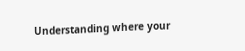Understanding where your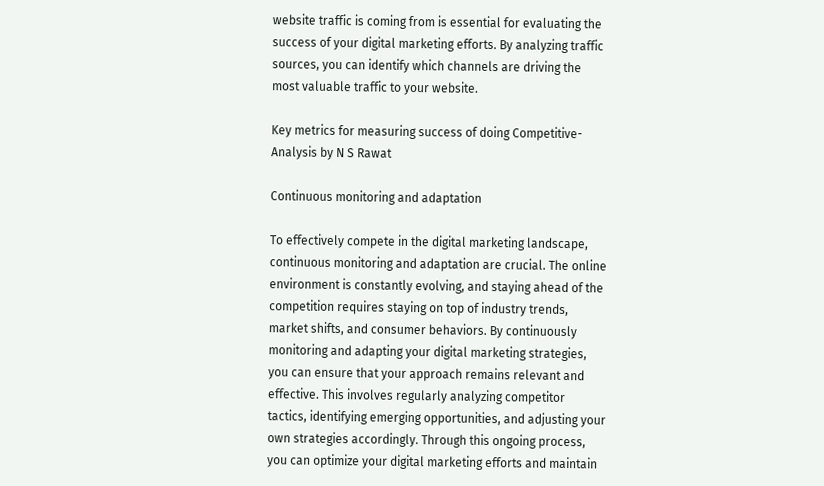website traffic is coming from is essential for evaluating the success of your digital marketing efforts. By analyzing traffic sources, you can identify which channels are driving the most valuable traffic to your website.

Key metrics for measuring success of doing Competitive-Analysis by N S Rawat

Continuous monitoring and adaptation

To effectively compete in the digital marketing landscape, continuous monitoring and adaptation are crucial. The online environment is constantly evolving, and staying ahead of the competition requires staying on top of industry trends, market shifts, and consumer behaviors. By continuously monitoring and adapting your digital marketing strategies, you can ensure that your approach remains relevant and effective. This involves regularly analyzing competitor tactics, identifying emerging opportunities, and adjusting your own strategies accordingly. Through this ongoing process, you can optimize your digital marketing efforts and maintain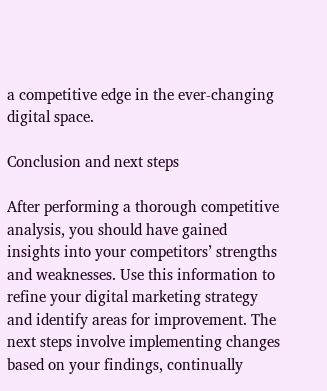a competitive edge in the ever-changing digital space.

Conclusion and next steps

After performing a thorough competitive analysis, you should have gained insights into your competitors’ strengths and weaknesses. Use this information to refine your digital marketing strategy and identify areas for improvement. The next steps involve implementing changes based on your findings, continually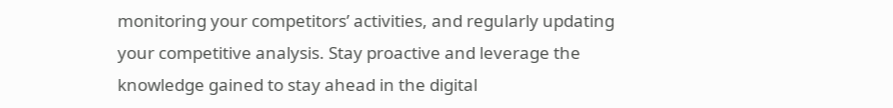monitoring your competitors’ activities, and regularly updating your competitive analysis. Stay proactive and leverage the knowledge gained to stay ahead in the digital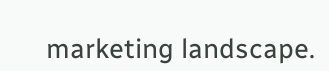marketing landscape.